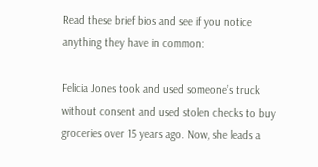Read these brief bios and see if you notice anything they have in common:

Felicia Jones took and used someone’s truck without consent and used stolen checks to buy groceries over 15 years ago. Now, she leads a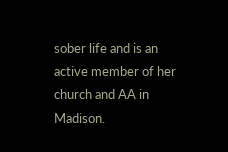sober life and is an active member of her church and AA in Madison.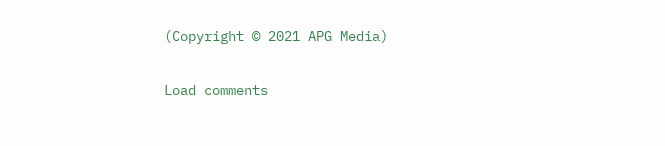(Copyright © 2021 APG Media)

Load comments